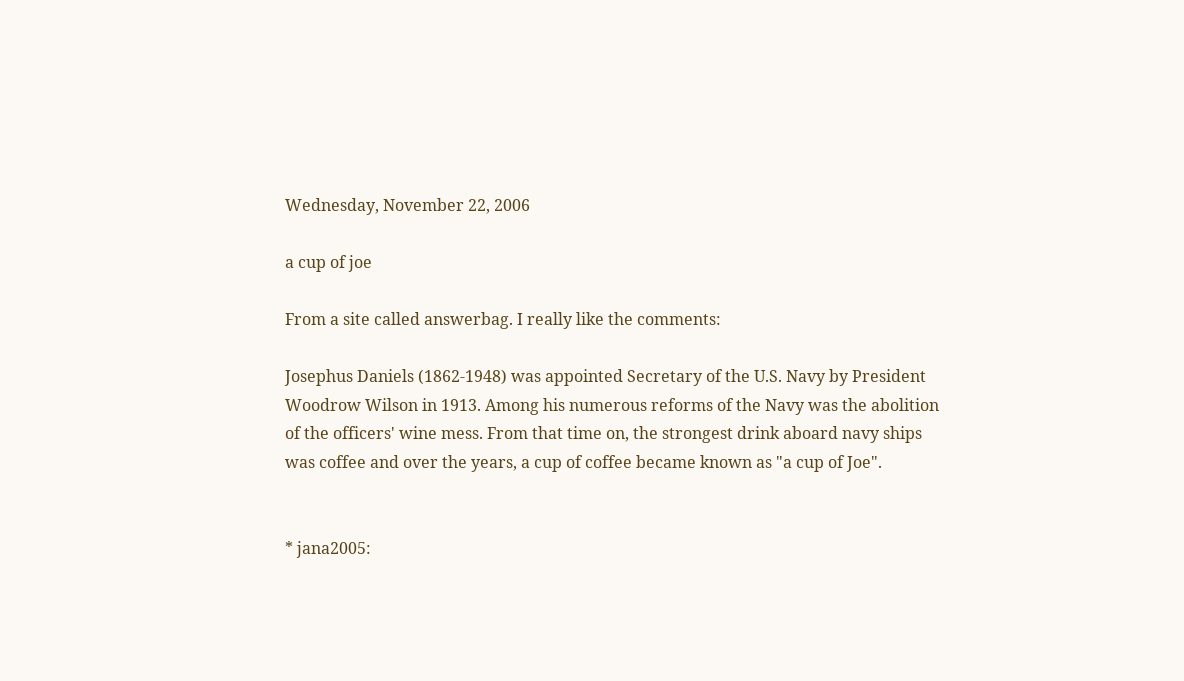Wednesday, November 22, 2006

a cup of joe

From a site called answerbag. I really like the comments:

Josephus Daniels (1862-1948) was appointed Secretary of the U.S. Navy by President Woodrow Wilson in 1913. Among his numerous reforms of the Navy was the abolition of the officers' wine mess. From that time on, the strongest drink aboard navy ships was coffee and over the years, a cup of coffee became known as "a cup of Joe".


* jana2005: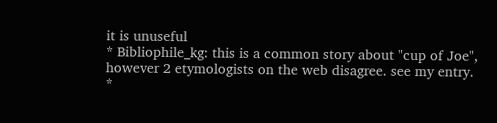it is unuseful
* Bibliophile_kg: this is a common story about "cup of Joe", however 2 etymologists on the web disagree. see my entry.
*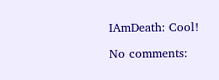IAmDeath: Cool!

No comments: